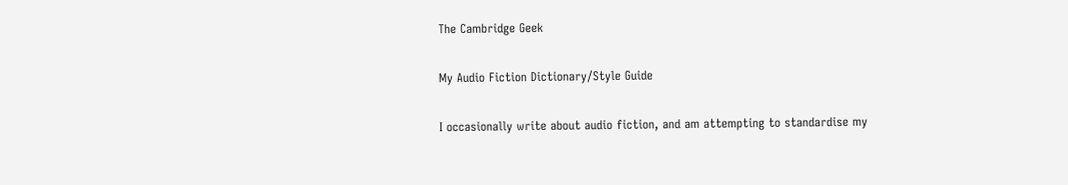The Cambridge Geek

My Audio Fiction Dictionary/Style Guide

I occasionally write about audio fiction, and am attempting to standardise my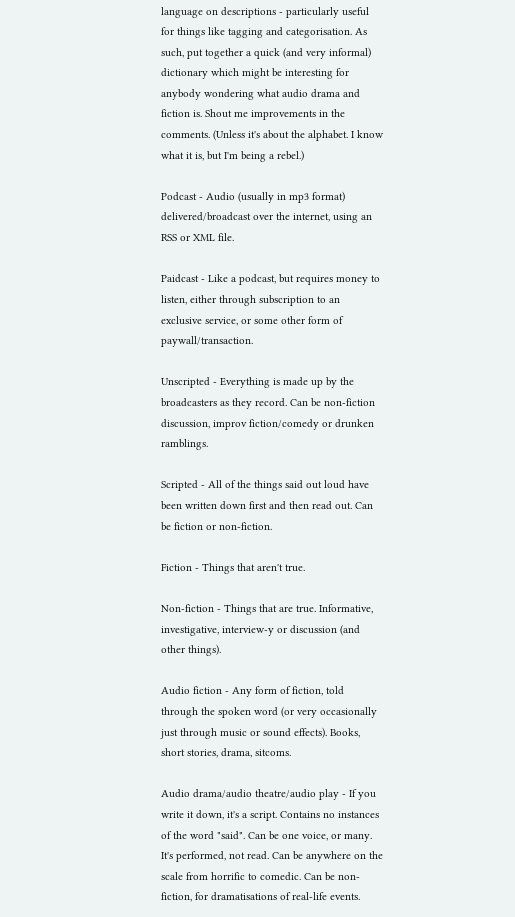language on descriptions - particularly useful for things like tagging and categorisation. As such, put together a quick (and very informal) dictionary which might be interesting for anybody wondering what audio drama and fiction is. Shout me improvements in the comments. (Unless it's about the alphabet. I know what it is, but I'm being a rebel.)

Podcast - Audio (usually in mp3 format) delivered/broadcast over the internet, using an RSS or XML file.

Paidcast - Like a podcast, but requires money to listen, either through subscription to an exclusive service, or some other form of paywall/transaction.

Unscripted - Everything is made up by the broadcasters as they record. Can be non-fiction discussion, improv fiction/comedy or drunken ramblings.

Scripted - All of the things said out loud have been written down first and then read out. Can be fiction or non-fiction.

Fiction - Things that aren't true.

Non-fiction - Things that are true. Informative, investigative, interview-y or discussion (and other things).

Audio fiction - Any form of fiction, told through the spoken word (or very occasionally just through music or sound effects). Books, short stories, drama, sitcoms.

Audio drama/audio theatre/audio play - If you write it down, it's a script. Contains no instances of the word "said". Can be one voice, or many. It's performed, not read. Can be anywhere on the scale from horrific to comedic. Can be non-fiction, for dramatisations of real-life events.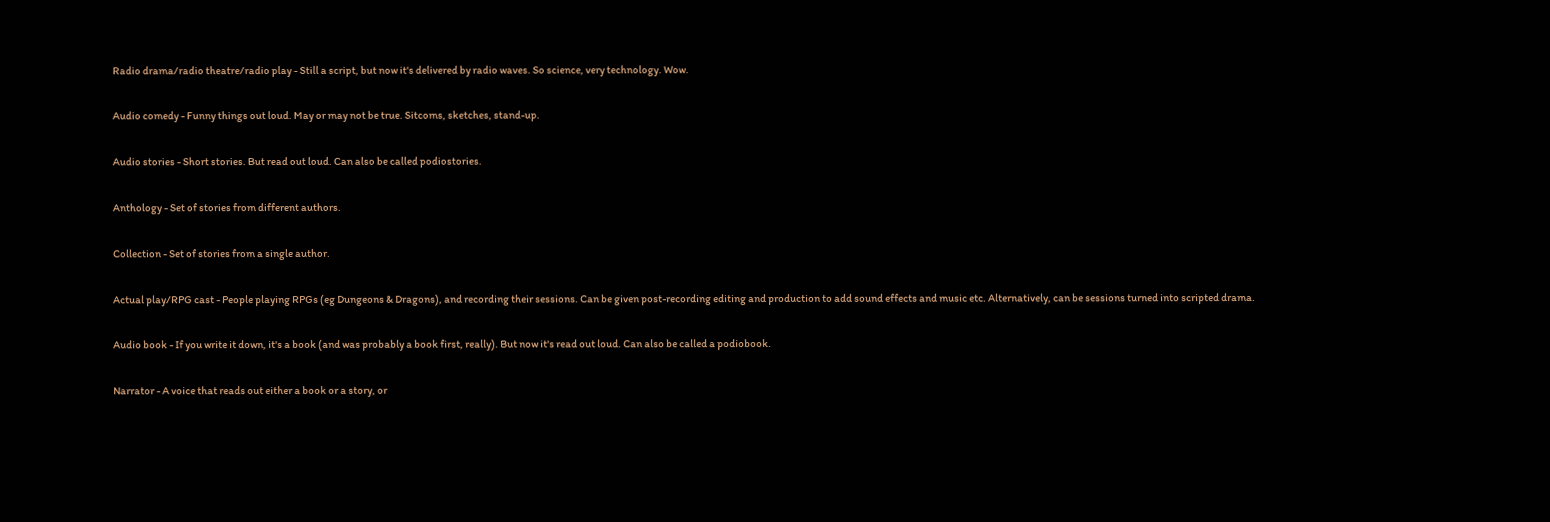Radio drama/radio theatre/radio play - Still a script, but now it's delivered by radio waves. So science, very technology. Wow.

Audio comedy - Funny things out loud. May or may not be true. Sitcoms, sketches, stand-up.

Audio stories - Short stories. But read out loud. Can also be called podiostories.

Anthology - Set of stories from different authors.

Collection - Set of stories from a single author.

Actual play/RPG cast - People playing RPGs (eg Dungeons & Dragons), and recording their sessions. Can be given post-recording editing and production to add sound effects and music etc. Alternatively, can be sessions turned into scripted drama.

Audio book - If you write it down, it's a book (and was probably a book first, really). But now it's read out loud. Can also be called a podiobook.

Narrator - A voice that reads out either a book or a story, or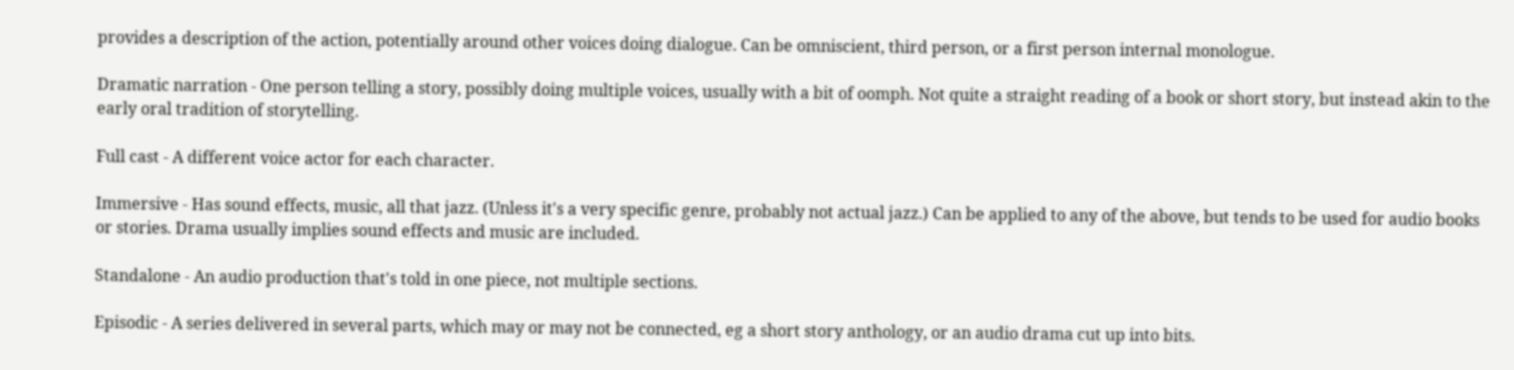provides a description of the action, potentially around other voices doing dialogue. Can be omniscient, third person, or a first person internal monologue.

Dramatic narration - One person telling a story, possibly doing multiple voices, usually with a bit of oomph. Not quite a straight reading of a book or short story, but instead akin to the early oral tradition of storytelling.

Full cast - A different voice actor for each character.

Immersive - Has sound effects, music, all that jazz. (Unless it's a very specific genre, probably not actual jazz.) Can be applied to any of the above, but tends to be used for audio books or stories. Drama usually implies sound effects and music are included.

Standalone - An audio production that's told in one piece, not multiple sections.

Episodic - A series delivered in several parts, which may or may not be connected, eg a short story anthology, or an audio drama cut up into bits.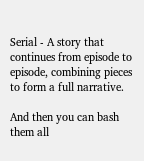Serial - A story that continues from episode to episode, combining pieces to form a full narrative.

And then you can bash them all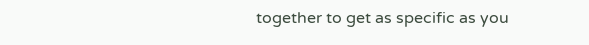together to get as specific as you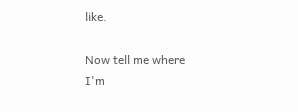like.

Now tell me where I'm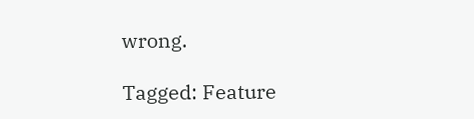wrong.

Tagged: Feature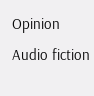Opinion Audio fiction